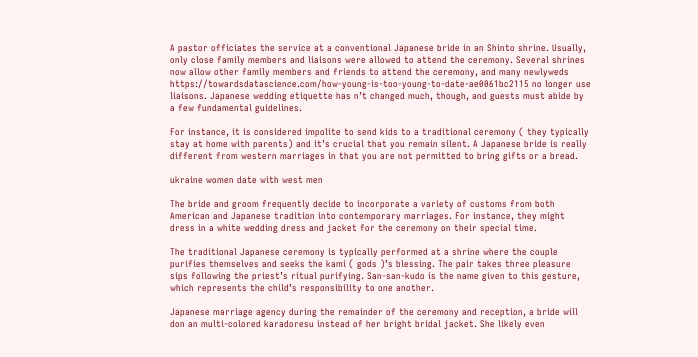A pastor officiates the service at a conventional Japanese bride in an Shinto shrine. Usually, only close family members and liaisons were allowed to attend the ceremony. Several shrines now allow other family members and friends to attend the ceremony, and many newlyweds https://towardsdatascience.com/how-young-is-too-young-to-date-ae0061bc2115 no longer use liaisons. Japanese wedding etiquette has n’t changed much, though, and guests must abide by a few fundamental guidelines.

For instance, it is considered impolite to send kids to a traditional ceremony ( they typically stay at home with parents) and it’s crucial that you remain silent. A Japanese bride is really different from western marriages in that you are not permitted to bring gifts or a bread.

ukraine women date with west men

The bride and groom frequently decide to incorporate a variety of customs from both American and Japanese tradition into contemporary marriages. For instance, they might dress in a white wedding dress and jacket for the ceremony on their special time.

The traditional Japanese ceremony is typically performed at a shrine where the couple purifies themselves and seeks the kami ( gods )’s blessing. The pair takes three pleasure sips following the priest’s ritual purifying. San-san-kudo is the name given to this gesture, which represents the child’s responsibility to one another.

Japanese marriage agency during the remainder of the ceremony and reception, a bride will don an multi-colored karadoresu instead of her bright bridal jacket. She likely even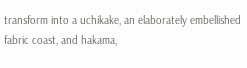transform into a uchikake, an elaborately embellished fabric coast, and hakama,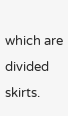which are divided skirts.